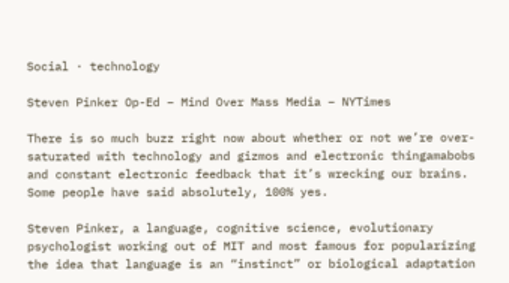Social · technology

Steven Pinker Op-Ed – Mind Over Mass Media – NYTimes

There is so much buzz right now about whether or not we’re over-saturated with technology and gizmos and electronic thingamabobs and constant electronic feedback that it’s wrecking our brains. Some people have said absolutely, 100% yes.

Steven Pinker, a language, cognitive science, evolutionary psychologist working out of MIT and most famous for popularizing the idea that language is an “instinct” or biological adaptation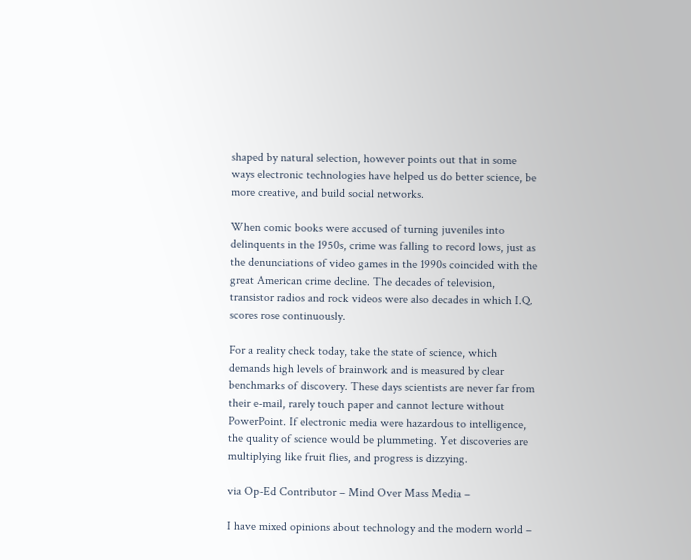shaped by natural selection, however points out that in some ways electronic technologies have helped us do better science, be more creative, and build social networks.

When comic books were accused of turning juveniles into delinquents in the 1950s, crime was falling to record lows, just as the denunciations of video games in the 1990s coincided with the great American crime decline. The decades of television, transistor radios and rock videos were also decades in which I.Q. scores rose continuously.

For a reality check today, take the state of science, which demands high levels of brainwork and is measured by clear benchmarks of discovery. These days scientists are never far from their e-mail, rarely touch paper and cannot lecture without PowerPoint. If electronic media were hazardous to intelligence, the quality of science would be plummeting. Yet discoveries are multiplying like fruit flies, and progress is dizzying.

via Op-Ed Contributor – Mind Over Mass Media –

I have mixed opinions about technology and the modern world –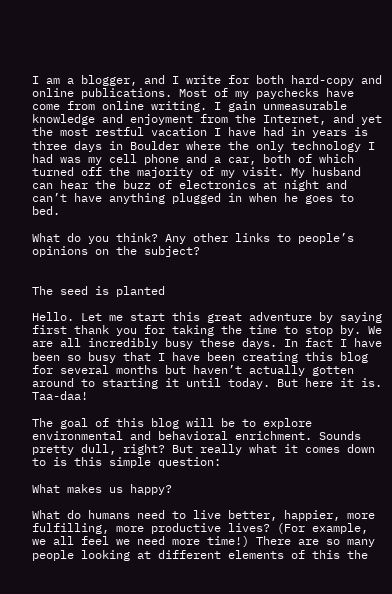I am a blogger, and I write for both hard-copy and online publications. Most of my paychecks have come from online writing. I gain unmeasurable knowledge and enjoyment from the Internet, and yet the most restful vacation I have had in years is three days in Boulder where the only technology I had was my cell phone and a car, both of which turned off the majority of my visit. My husband can hear the buzz of electronics at night and can’t have anything plugged in when he goes to bed.

What do you think? Any other links to people’s opinions on the subject?


The seed is planted

Hello. Let me start this great adventure by saying first thank you for taking the time to stop by. We are all incredibly busy these days. In fact I have been so busy that I have been creating this blog for several months but haven’t actually gotten around to starting it until today. But here it is. Taa-daa!

The goal of this blog will be to explore environmental and behavioral enrichment. Sounds pretty dull, right? But really what it comes down to is this simple question:

What makes us happy?

What do humans need to live better, happier, more fulfilling, more productive lives? (For example, we all feel we need more time!) There are so many people looking at different elements of this the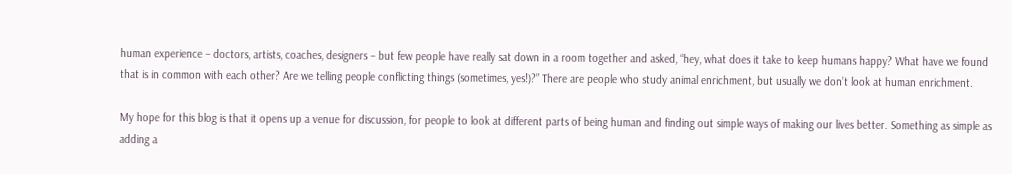human experience – doctors, artists, coaches, designers – but few people have really sat down in a room together and asked, “hey, what does it take to keep humans happy? What have we found that is in common with each other? Are we telling people conflicting things (sometimes, yes!)?” There are people who study animal enrichment, but usually we don’t look at human enrichment.

My hope for this blog is that it opens up a venue for discussion, for people to look at different parts of being human and finding out simple ways of making our lives better. Something as simple as adding a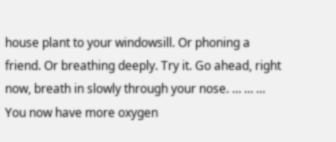house plant to your windowsill. Or phoning a friend. Or breathing deeply. Try it. Go ahead, right now, breath in slowly through your nose. … … … You now have more oxygen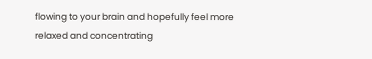flowing to your brain and hopefully feel more relaxed and concentrating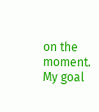on the moment. My goal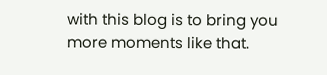with this blog is to bring you more moments like that.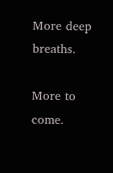More deep breaths.

More to come.